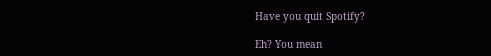Have you quit Spotify?

Eh? You mean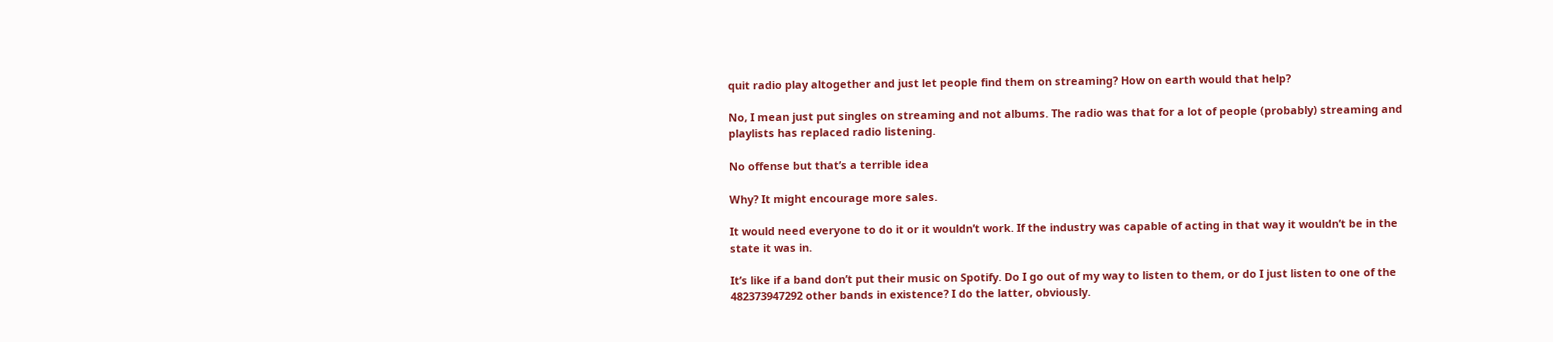quit radio play altogether and just let people find them on streaming? How on earth would that help?

No, I mean just put singles on streaming and not albums. The radio was that for a lot of people (probably) streaming and playlists has replaced radio listening.

No offense but that’s a terrible idea

Why? It might encourage more sales.

It would need everyone to do it or it wouldn’t work. If the industry was capable of acting in that way it wouldn’t be in the state it was in.

It’s like if a band don’t put their music on Spotify. Do I go out of my way to listen to them, or do I just listen to one of the 482373947292 other bands in existence? I do the latter, obviously.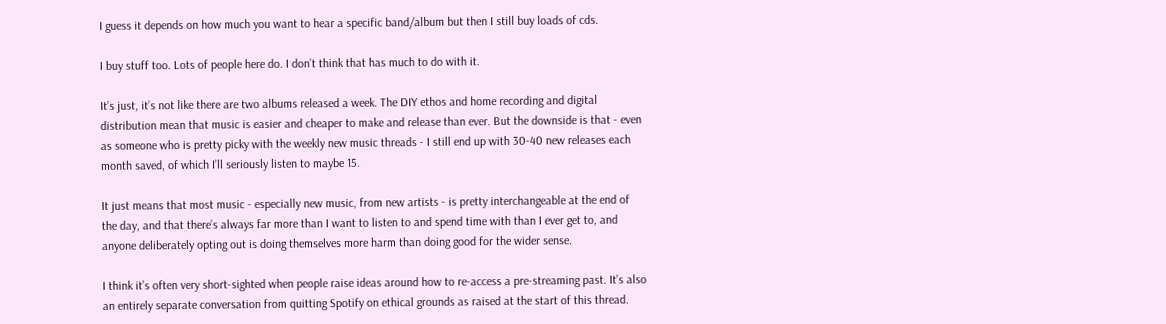I guess it depends on how much you want to hear a specific band/album but then I still buy loads of cds.

I buy stuff too. Lots of people here do. I don’t think that has much to do with it.

It’s just, it’s not like there are two albums released a week. The DIY ethos and home recording and digital distribution mean that music is easier and cheaper to make and release than ever. But the downside is that - even as someone who is pretty picky with the weekly new music threads - I still end up with 30-40 new releases each month saved, of which I’ll seriously listen to maybe 15.

It just means that most music - especially new music, from new artists - is pretty interchangeable at the end of the day, and that there’s always far more than I want to listen to and spend time with than I ever get to, and anyone deliberately opting out is doing themselves more harm than doing good for the wider sense.

I think it’s often very short-sighted when people raise ideas around how to re-access a pre-streaming past. It’s also an entirely separate conversation from quitting Spotify on ethical grounds as raised at the start of this thread.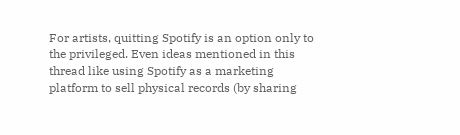For artists, quitting Spotify is an option only to the privileged. Even ideas mentioned in this thread like using Spotify as a marketing platform to sell physical records (by sharing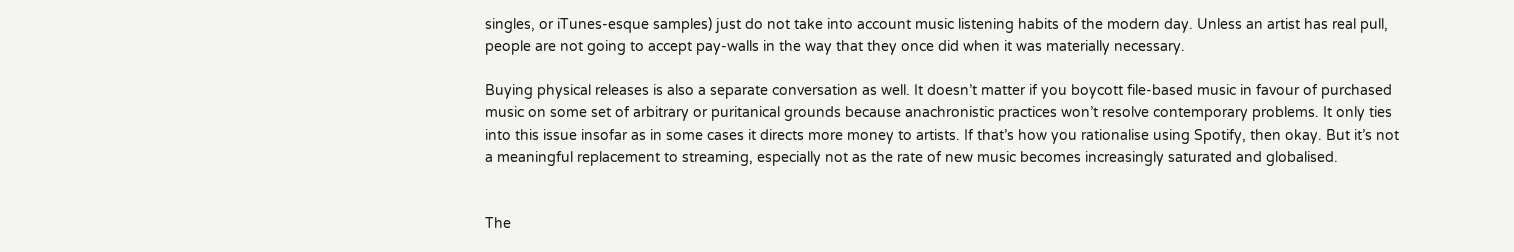singles, or iTunes-esque samples) just do not take into account music listening habits of the modern day. Unless an artist has real pull, people are not going to accept pay-walls in the way that they once did when it was materially necessary.

Buying physical releases is also a separate conversation as well. It doesn’t matter if you boycott file-based music in favour of purchased music on some set of arbitrary or puritanical grounds because anachronistic practices won’t resolve contemporary problems. It only ties into this issue insofar as in some cases it directs more money to artists. If that’s how you rationalise using Spotify, then okay. But it’s not a meaningful replacement to streaming, especially not as the rate of new music becomes increasingly saturated and globalised.


The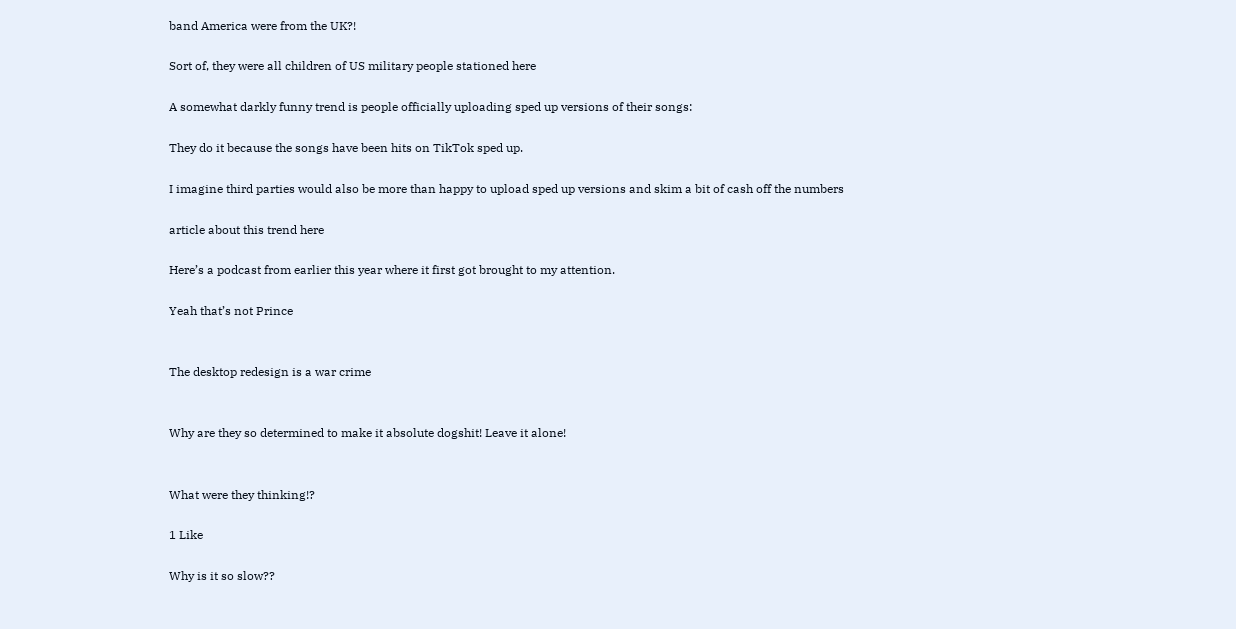band America were from the UK?!

Sort of, they were all children of US military people stationed here

A somewhat darkly funny trend is people officially uploading sped up versions of their songs:

They do it because the songs have been hits on TikTok sped up.

I imagine third parties would also be more than happy to upload sped up versions and skim a bit of cash off the numbers

article about this trend here

Here’s a podcast from earlier this year where it first got brought to my attention.

Yeah that’s not Prince


The desktop redesign is a war crime


Why are they so determined to make it absolute dogshit! Leave it alone!


What were they thinking!?

1 Like

Why is it so slow??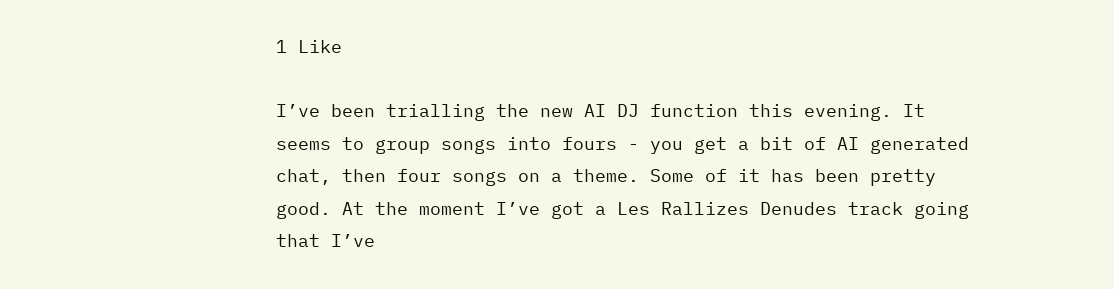1 Like

I’ve been trialling the new AI DJ function this evening. It seems to group songs into fours - you get a bit of AI generated chat, then four songs on a theme. Some of it has been pretty good. At the moment I’ve got a Les Rallizes Denudes track going that I’ve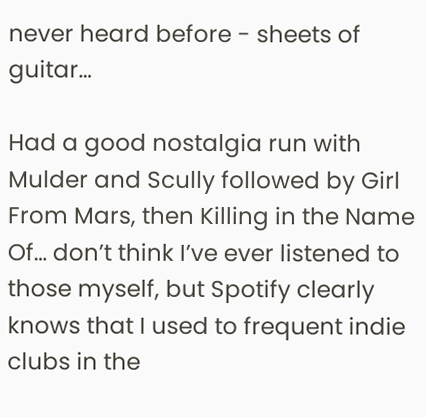never heard before - sheets of guitar…

Had a good nostalgia run with Mulder and Scully followed by Girl From Mars, then Killing in the Name Of… don’t think I’ve ever listened to those myself, but Spotify clearly knows that I used to frequent indie clubs in the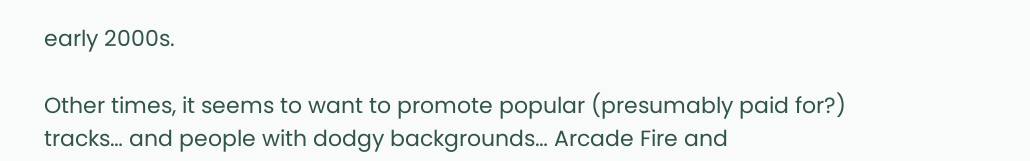early 2000s.

Other times, it seems to want to promote popular (presumably paid for?) tracks… and people with dodgy backgrounds… Arcade Fire and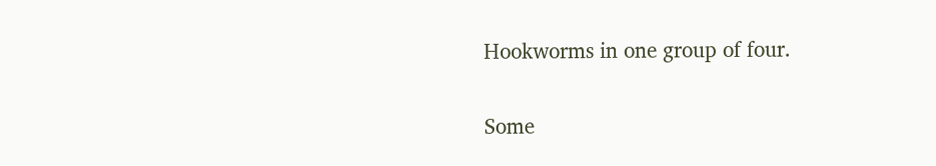Hookworms in one group of four.

Some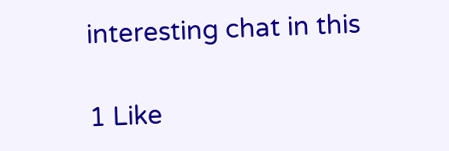interesting chat in this

1 Like